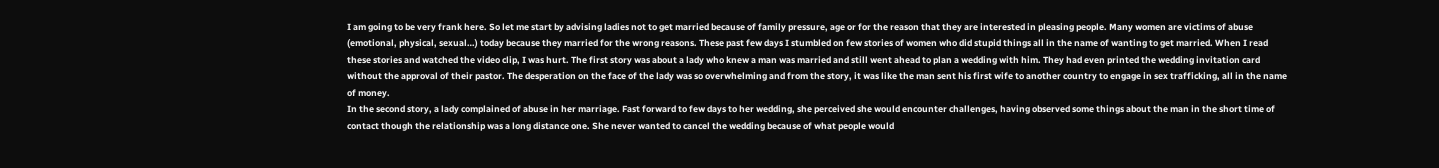I am going to be very frank here. So let me start by advising ladies not to get married because of family pressure, age or for the reason that they are interested in pleasing people. Many women are victims of abuse (emotional, physical, sexual…) today because they married for the wrong reasons. These past few days I stumbled on few stories of women who did stupid things all in the name of wanting to get married. When I read these stories and watched the video clip, I was hurt. The first story was about a lady who knew a man was married and still went ahead to plan a wedding with him. They had even printed the wedding invitation card without the approval of their pastor. The desperation on the face of the lady was so overwhelming and from the story, it was like the man sent his first wife to another country to engage in sex trafficking, all in the name of money.
In the second story, a lady complained of abuse in her marriage. Fast forward to few days to her wedding, she perceived she would encounter challenges, having observed some things about the man in the short time of contact though the relationship was a long distance one. She never wanted to cancel the wedding because of what people would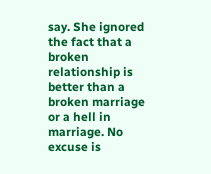say. She ignored the fact that a broken relationship is better than a broken marriage or a hell in marriage. No excuse is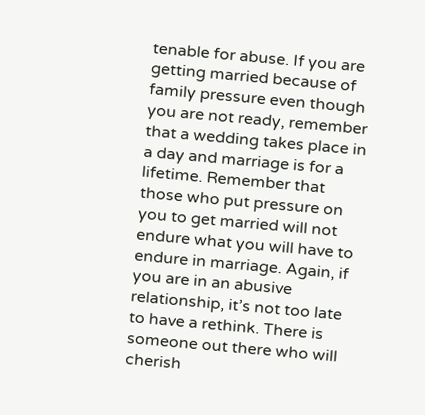tenable for abuse. If you are getting married because of family pressure even though you are not ready, remember that a wedding takes place in a day and marriage is for a lifetime. Remember that those who put pressure on you to get married will not endure what you will have to endure in marriage. Again, if you are in an abusive relationship, it’s not too late to have a rethink. There is someone out there who will cherish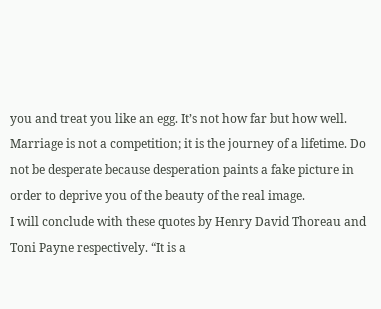you and treat you like an egg. It’s not how far but how well. Marriage is not a competition; it is the journey of a lifetime. Do not be desperate because desperation paints a fake picture in order to deprive you of the beauty of the real image.
I will conclude with these quotes by Henry David Thoreau and Toni Payne respectively. “It is a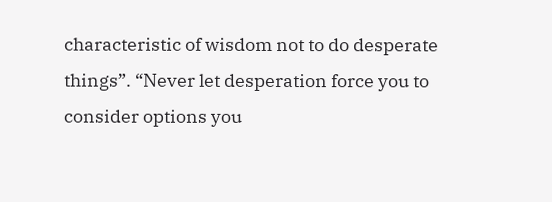characteristic of wisdom not to do desperate things”. “Never let desperation force you to consider options you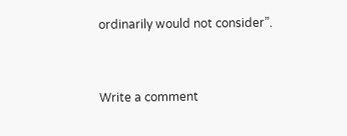ordinarily would not consider”.


Write a comment